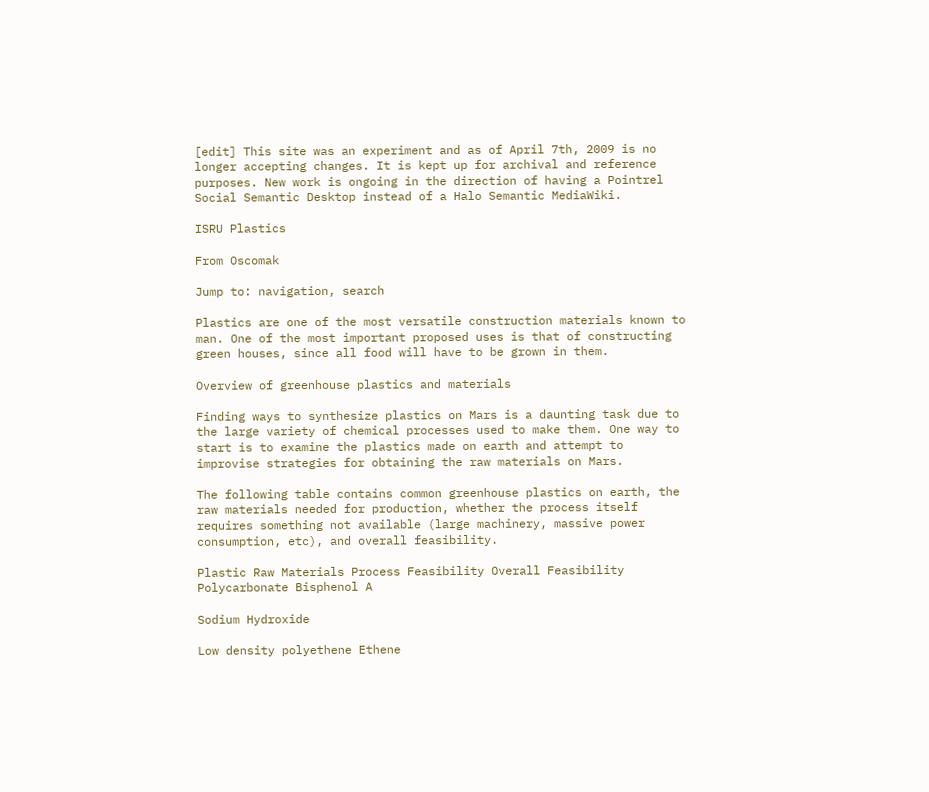[edit] This site was an experiment and as of April 7th, 2009 is no longer accepting changes. It is kept up for archival and reference purposes. New work is ongoing in the direction of having a Pointrel Social Semantic Desktop instead of a Halo Semantic MediaWiki.

ISRU Plastics

From Oscomak

Jump to: navigation, search

Plastics are one of the most versatile construction materials known to man. One of the most important proposed uses is that of constructing green houses, since all food will have to be grown in them.

Overview of greenhouse plastics and materials

Finding ways to synthesize plastics on Mars is a daunting task due to the large variety of chemical processes used to make them. One way to start is to examine the plastics made on earth and attempt to improvise strategies for obtaining the raw materials on Mars.

The following table contains common greenhouse plastics on earth, the raw materials needed for production, whether the process itself requires something not available (large machinery, massive power consumption, etc), and overall feasibility.

Plastic Raw Materials Process Feasibility Overall Feasibility
Polycarbonate Bisphenol A

Sodium Hydroxide

Low density polyethene Ethene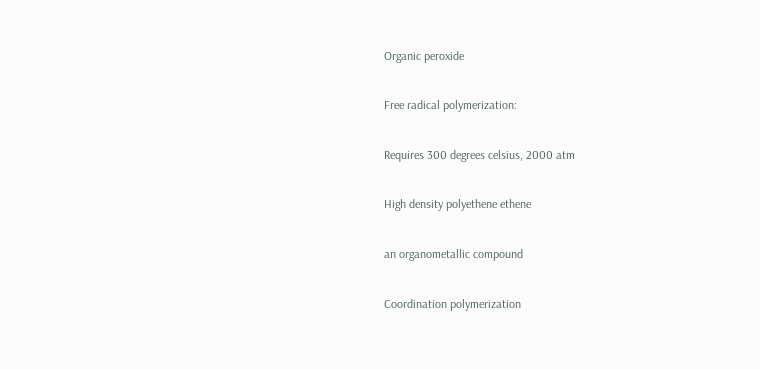Organic peroxide

Free radical polymerization:

Requires 300 degrees celsius, 2000 atm

High density polyethene ethene

an organometallic compound

Coordination polymerization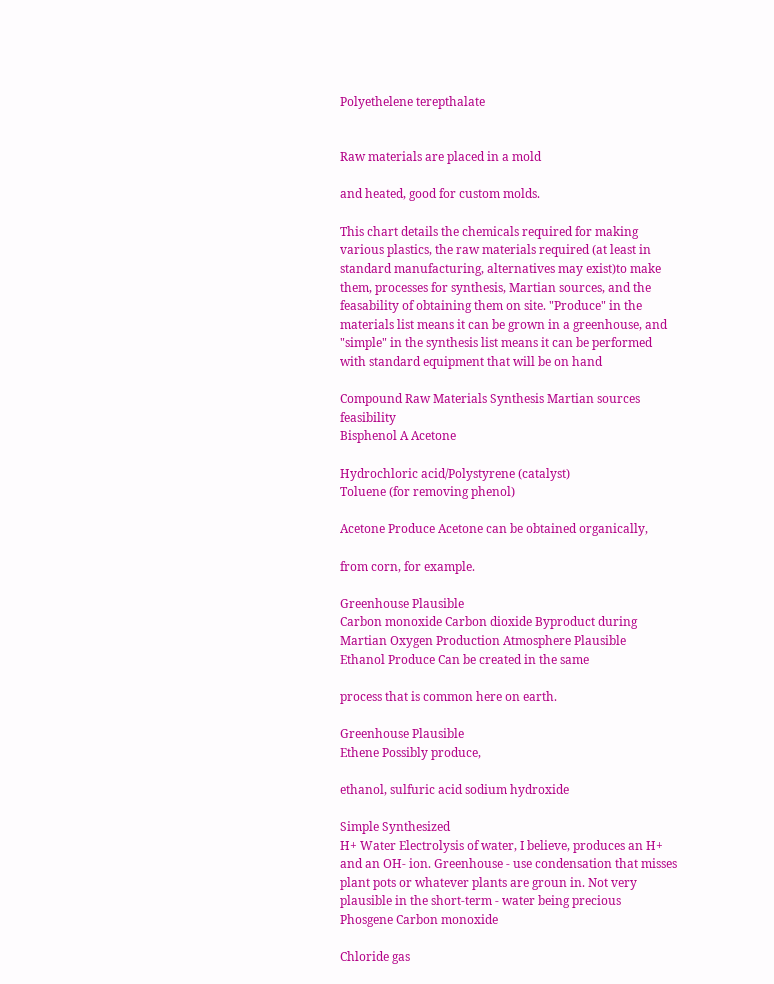Polyethelene terepthalate


Raw materials are placed in a mold

and heated, good for custom molds.

This chart details the chemicals required for making various plastics, the raw materials required (at least in standard manufacturing, alternatives may exist)to make them, processes for synthesis, Martian sources, and the feasability of obtaining them on site. "Produce" in the materials list means it can be grown in a greenhouse, and "simple" in the synthesis list means it can be performed with standard equipment that will be on hand

Compound Raw Materials Synthesis Martian sources feasibility
Bisphenol A Acetone

Hydrochloric acid/Polystyrene (catalyst)
Toluene (for removing phenol)

Acetone Produce Acetone can be obtained organically,

from corn, for example.

Greenhouse Plausible
Carbon monoxide Carbon dioxide Byproduct during Martian Oxygen Production Atmosphere Plausible
Ethanol Produce Can be created in the same

process that is common here on earth.

Greenhouse Plausible
Ethene Possibly produce,

ethanol, sulfuric acid sodium hydroxide

Simple Synthesized
H+ Water Electrolysis of water, I believe, produces an H+ and an OH- ion. Greenhouse - use condensation that misses plant pots or whatever plants are groun in. Not very plausible in the short-term - water being precious
Phosgene Carbon monoxide

Chloride gas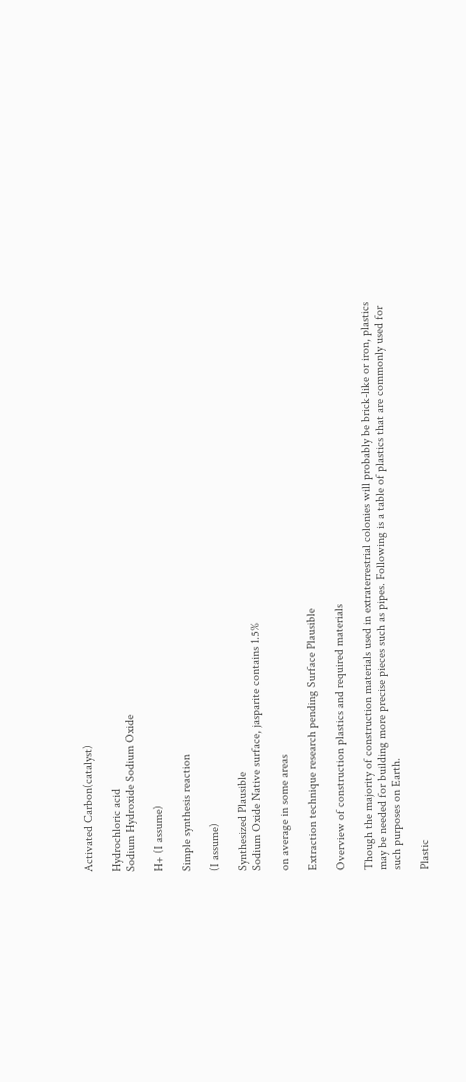Activated Carbon(catalyst)

Hydrochloric acid
Sodium Hydroxide Sodium Oxide

H+ (I assume)

Simple synthesis reaction

(I assume)

Synthesized Plausible
Sodium Oxide Native surface, jasparite contains 1.5%

on average in some areas

Extraction technique research pending Surface Plausible

Overview of construction plastics and required materials

Though the majority of construction materials used in extraterrestrial colonies will probably be brick-like or iron, plastics may be needed for building more precise pieces such as pipes. Following is a table of plastics that are commonly used for such purposes on Earth.

Plastic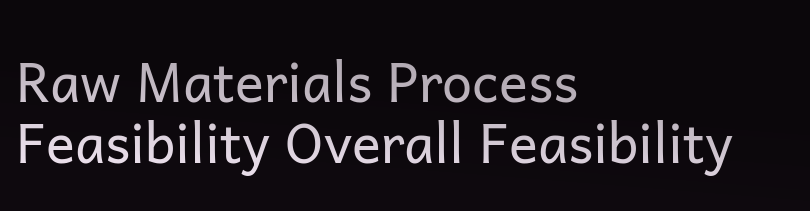Raw Materials Process Feasibility Overall Feasibility